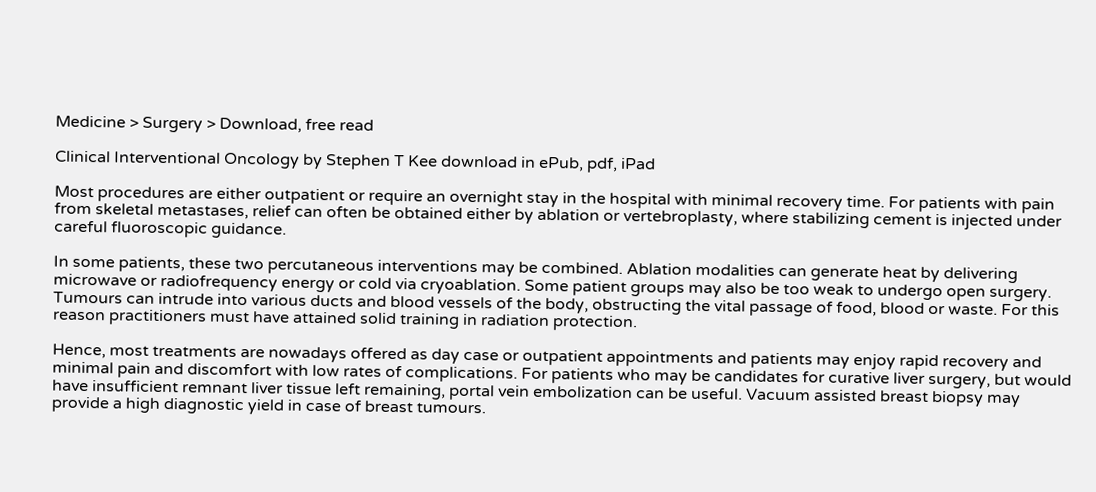Medicine > Surgery > Download, free read

Clinical Interventional Oncology by Stephen T Kee download in ePub, pdf, iPad

Most procedures are either outpatient or require an overnight stay in the hospital with minimal recovery time. For patients with pain from skeletal metastases, relief can often be obtained either by ablation or vertebroplasty, where stabilizing cement is injected under careful fluoroscopic guidance.

In some patients, these two percutaneous interventions may be combined. Ablation modalities can generate heat by delivering microwave or radiofrequency energy or cold via cryoablation. Some patient groups may also be too weak to undergo open surgery. Tumours can intrude into various ducts and blood vessels of the body, obstructing the vital passage of food, blood or waste. For this reason practitioners must have attained solid training in radiation protection.

Hence, most treatments are nowadays offered as day case or outpatient appointments and patients may enjoy rapid recovery and minimal pain and discomfort with low rates of complications. For patients who may be candidates for curative liver surgery, but would have insufficient remnant liver tissue left remaining, portal vein embolization can be useful. Vacuum assisted breast biopsy may provide a high diagnostic yield in case of breast tumours.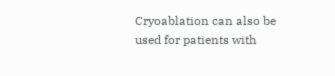Cryoablation can also be used for patients with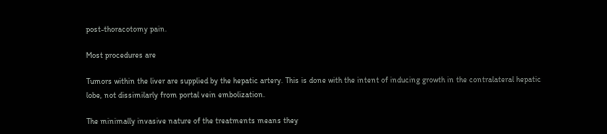post-thoracotomy pain.

Most procedures are

Tumors within the liver are supplied by the hepatic artery. This is done with the intent of inducing growth in the contralateral hepatic lobe, not dissimilarly from portal vein embolization.

The minimally invasive nature of the treatments means they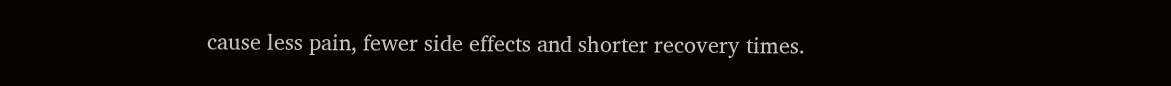cause less pain, fewer side effects and shorter recovery times.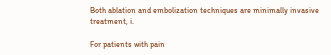Both ablation and embolization techniques are minimally invasive treatment, i.

For patients with pain